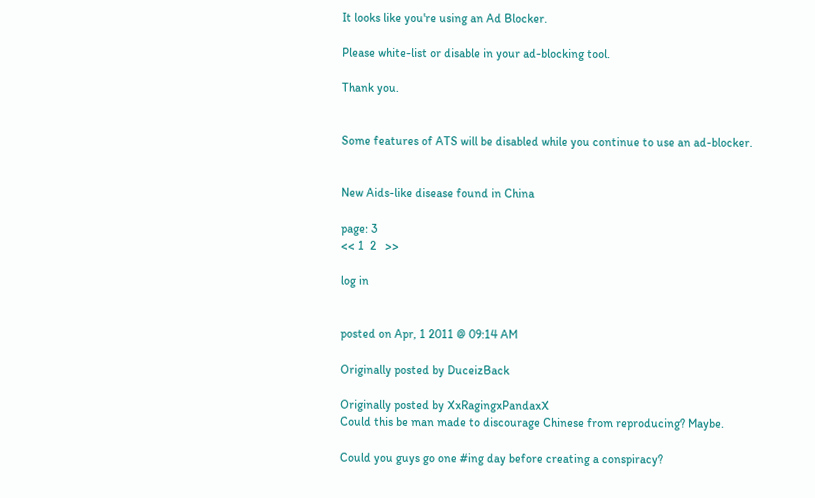It looks like you're using an Ad Blocker.

Please white-list or disable in your ad-blocking tool.

Thank you.


Some features of ATS will be disabled while you continue to use an ad-blocker.


New Aids-like disease found in China

page: 3
<< 1  2   >>

log in


posted on Apr, 1 2011 @ 09:14 AM

Originally posted by DuceizBack

Originally posted by XxRagingxPandaxX
Could this be man made to discourage Chinese from reproducing? Maybe.

Could you guys go one #ing day before creating a conspiracy?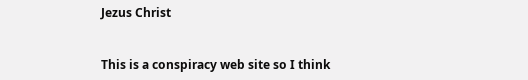Jezus Christ


This is a conspiracy web site so I think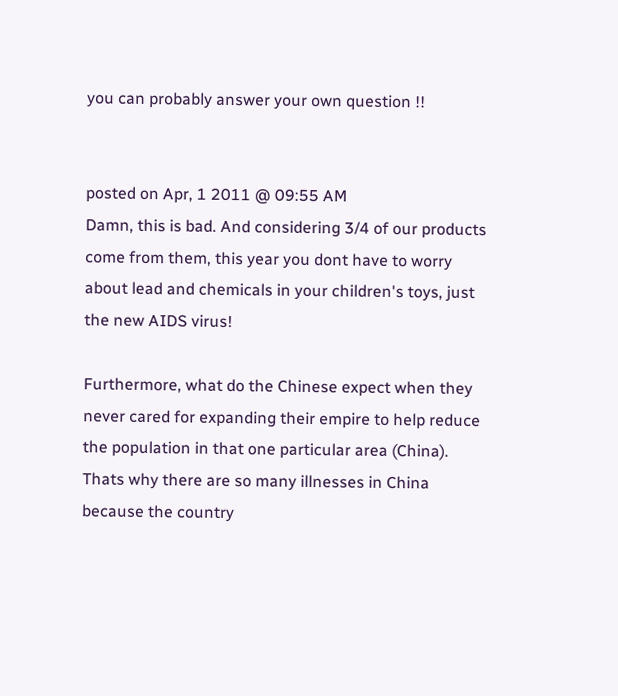you can probably answer your own question !!


posted on Apr, 1 2011 @ 09:55 AM
Damn, this is bad. And considering 3/4 of our products come from them, this year you dont have to worry about lead and chemicals in your children's toys, just the new AIDS virus!

Furthermore, what do the Chinese expect when they never cared for expanding their empire to help reduce the population in that one particular area (China). Thats why there are so many illnesses in China because the country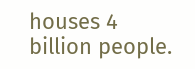houses 4 billion people.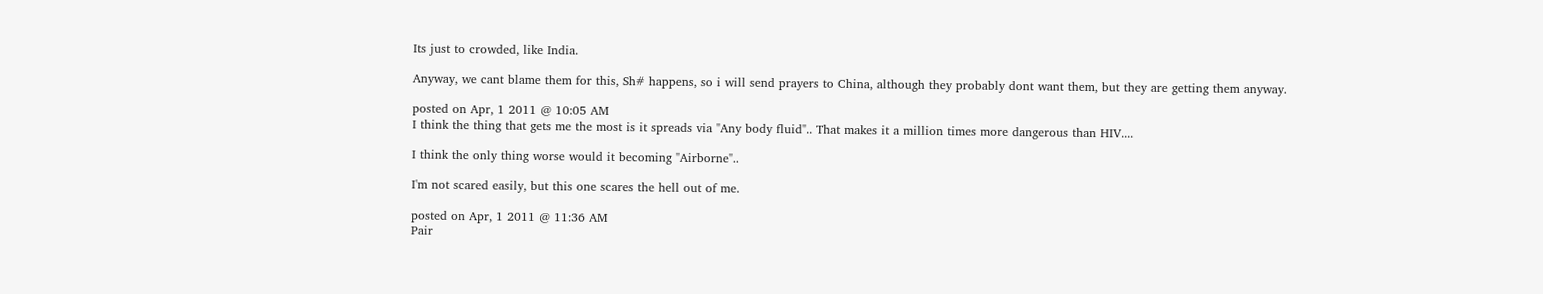Its just to crowded, like India.

Anyway, we cant blame them for this, Sh# happens, so i will send prayers to China, although they probably dont want them, but they are getting them anyway.

posted on Apr, 1 2011 @ 10:05 AM
I think the thing that gets me the most is it spreads via "Any body fluid".. That makes it a million times more dangerous than HIV....

I think the only thing worse would it becoming "Airborne"..

I'm not scared easily, but this one scares the hell out of me.

posted on Apr, 1 2011 @ 11:36 AM
Pair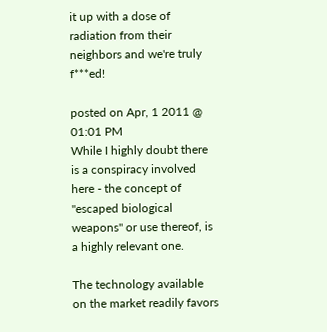it up with a dose of radiation from their neighbors and we're truly f***ed!

posted on Apr, 1 2011 @ 01:01 PM
While I highly doubt there is a conspiracy involved here - the concept of "escaped biological weapons" or use thereof, is a highly relevant one.

The technology available on the market readily favors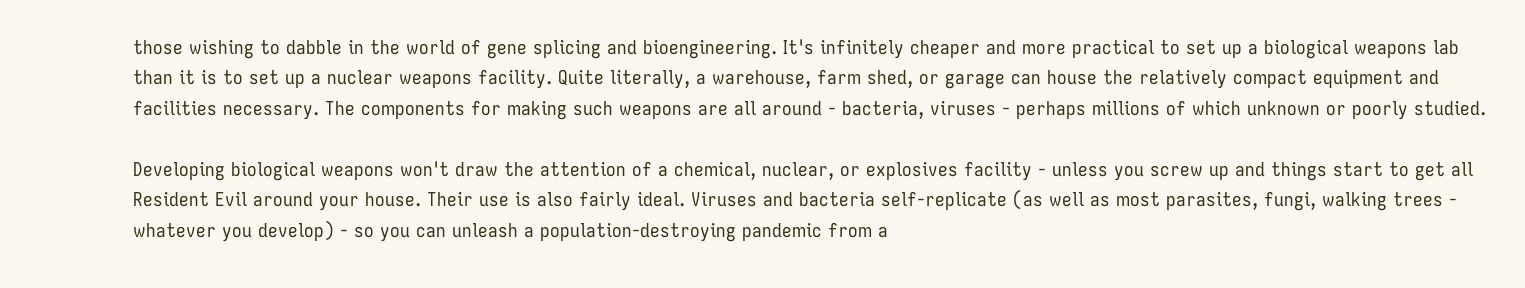those wishing to dabble in the world of gene splicing and bioengineering. It's infinitely cheaper and more practical to set up a biological weapons lab than it is to set up a nuclear weapons facility. Quite literally, a warehouse, farm shed, or garage can house the relatively compact equipment and facilities necessary. The components for making such weapons are all around - bacteria, viruses - perhaps millions of which unknown or poorly studied.

Developing biological weapons won't draw the attention of a chemical, nuclear, or explosives facility - unless you screw up and things start to get all Resident Evil around your house. Their use is also fairly ideal. Viruses and bacteria self-replicate (as well as most parasites, fungi, walking trees - whatever you develop) - so you can unleash a population-destroying pandemic from a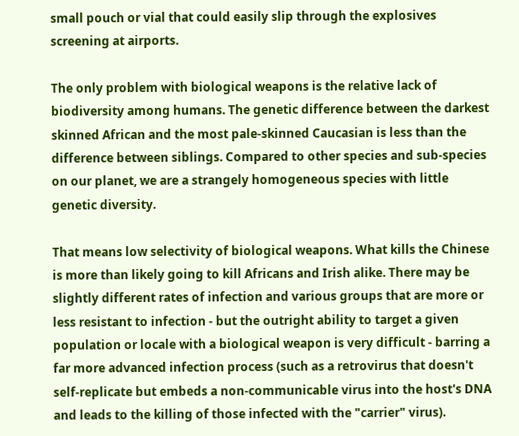small pouch or vial that could easily slip through the explosives screening at airports.

The only problem with biological weapons is the relative lack of biodiversity among humans. The genetic difference between the darkest skinned African and the most pale-skinned Caucasian is less than the difference between siblings. Compared to other species and sub-species on our planet, we are a strangely homogeneous species with little genetic diversity.

That means low selectivity of biological weapons. What kills the Chinese is more than likely going to kill Africans and Irish alike. There may be slightly different rates of infection and various groups that are more or less resistant to infection - but the outright ability to target a given population or locale with a biological weapon is very difficult - barring a far more advanced infection process (such as a retrovirus that doesn't self-replicate but embeds a non-communicable virus into the host's DNA and leads to the killing of those infected with the "carrier" virus).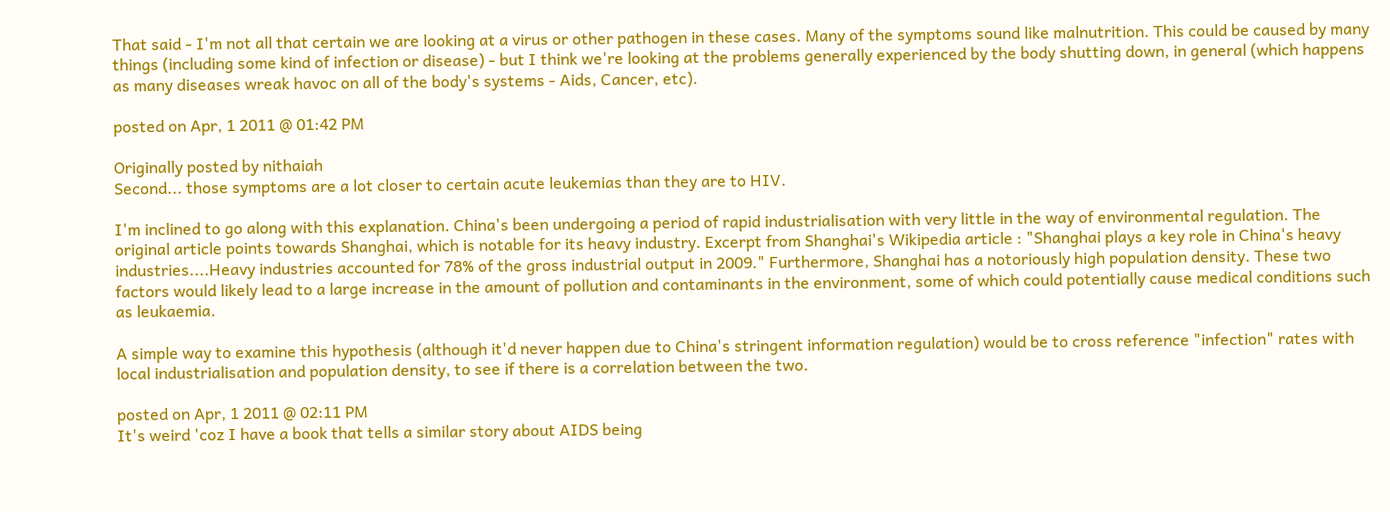That said - I'm not all that certain we are looking at a virus or other pathogen in these cases. Many of the symptoms sound like malnutrition. This could be caused by many things (including some kind of infection or disease) - but I think we're looking at the problems generally experienced by the body shutting down, in general (which happens as many diseases wreak havoc on all of the body's systems - Aids, Cancer, etc).

posted on Apr, 1 2011 @ 01:42 PM

Originally posted by nithaiah
Second... those symptoms are a lot closer to certain acute leukemias than they are to HIV.

I'm inclined to go along with this explanation. China's been undergoing a period of rapid industrialisation with very little in the way of environmental regulation. The original article points towards Shanghai, which is notable for its heavy industry. Excerpt from Shanghai's Wikipedia article : "Shanghai plays a key role in China's heavy industries....Heavy industries accounted for 78% of the gross industrial output in 2009." Furthermore, Shanghai has a notoriously high population density. These two factors would likely lead to a large increase in the amount of pollution and contaminants in the environment, some of which could potentially cause medical conditions such as leukaemia.

A simple way to examine this hypothesis (although it'd never happen due to China's stringent information regulation) would be to cross reference "infection" rates with local industrialisation and population density, to see if there is a correlation between the two.

posted on Apr, 1 2011 @ 02:11 PM
It's weird 'coz I have a book that tells a similar story about AIDS being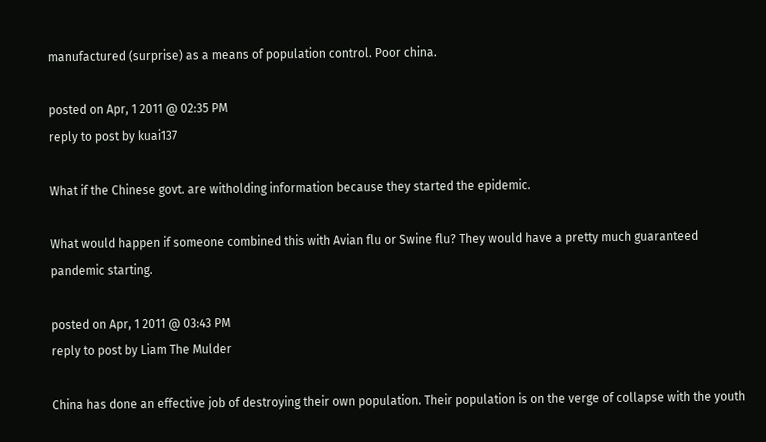manufactured (surprise) as a means of population control. Poor china.

posted on Apr, 1 2011 @ 02:35 PM
reply to post by kuai137

What if the Chinese govt. are witholding information because they started the epidemic.

What would happen if someone combined this with Avian flu or Swine flu? They would have a pretty much guaranteed pandemic starting.

posted on Apr, 1 2011 @ 03:43 PM
reply to post by Liam The Mulder

China has done an effective job of destroying their own population. Their population is on the verge of collapse with the youth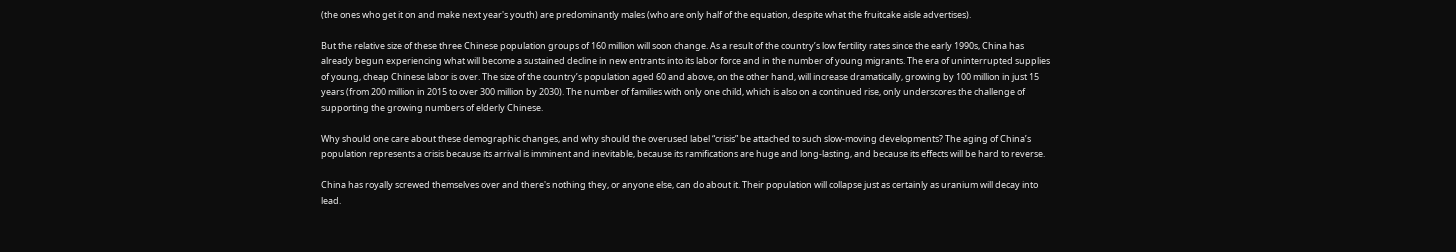(the ones who get it on and make next year's youth) are predominantly males (who are only half of the equation, despite what the fruitcake aisle advertises).

But the relative size of these three Chinese population groups of 160 million will soon change. As a result of the country’s low fertility rates since the early 1990s, China has already begun experiencing what will become a sustained decline in new entrants into its labor force and in the number of young migrants. The era of uninterrupted supplies of young, cheap Chinese labor is over. The size of the country’s population aged 60 and above, on the other hand, will increase dramatically, growing by 100 million in just 15 years (from 200 million in 2015 to over 300 million by 2030). The number of families with only one child, which is also on a continued rise, only underscores the challenge of supporting the growing numbers of elderly Chinese.

Why should one care about these demographic changes, and why should the overused label “crisis” be attached to such slow-moving developments? The aging of China’s population represents a crisis because its arrival is imminent and inevitable, because its ramifications are huge and long-lasting, and because its effects will be hard to reverse.

China has royally screwed themselves over and there's nothing they, or anyone else, can do about it. Their population will collapse just as certainly as uranium will decay into lead.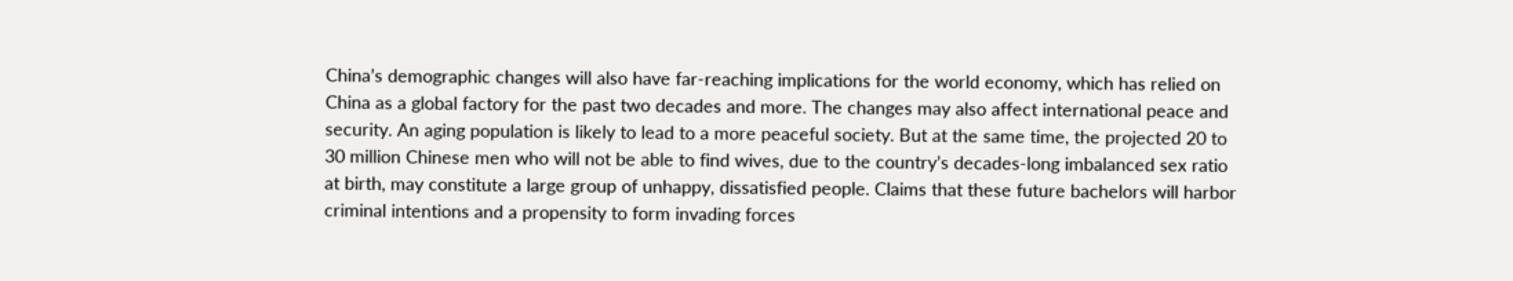China’s demographic changes will also have far-reaching implications for the world economy, which has relied on China as a global factory for the past two decades and more. The changes may also affect international peace and security. An aging population is likely to lead to a more peaceful society. But at the same time, the projected 20 to 30 million Chinese men who will not be able to find wives, due to the country’s decades-long imbalanced sex ratio at birth, may constitute a large group of unhappy, dissatisfied people. Claims that these future bachelors will harbor criminal intentions and a propensity to form invading forces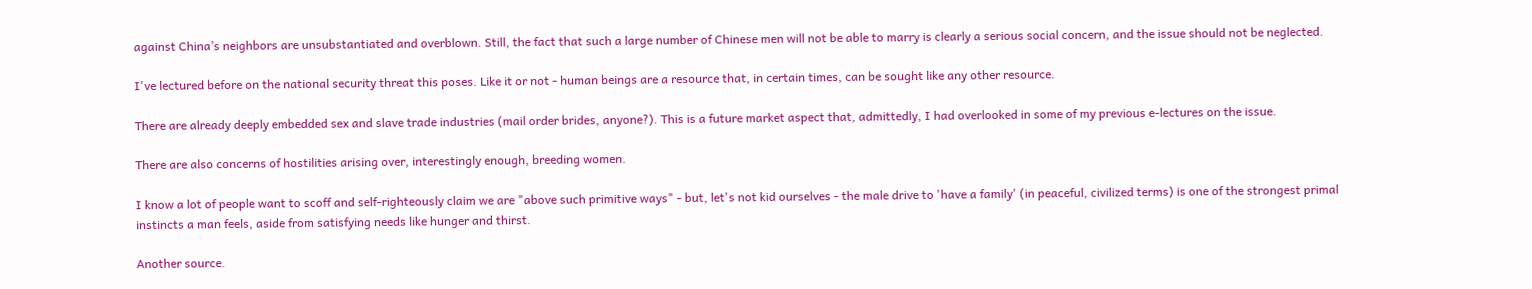against China’s neighbors are unsubstantiated and overblown. Still, the fact that such a large number of Chinese men will not be able to marry is clearly a serious social concern, and the issue should not be neglected.

I've lectured before on the national security threat this poses. Like it or not - human beings are a resource that, in certain times, can be sought like any other resource.

There are already deeply embedded sex and slave trade industries (mail order brides, anyone?). This is a future market aspect that, admittedly, I had overlooked in some of my previous e-lectures on the issue.

There are also concerns of hostilities arising over, interestingly enough, breeding women.

I know a lot of people want to scoff and self-righteously claim we are "above such primitive ways" - but, let's not kid ourselves - the male drive to 'have a family' (in peaceful, civilized terms) is one of the strongest primal instincts a man feels, aside from satisfying needs like hunger and thirst.

Another source.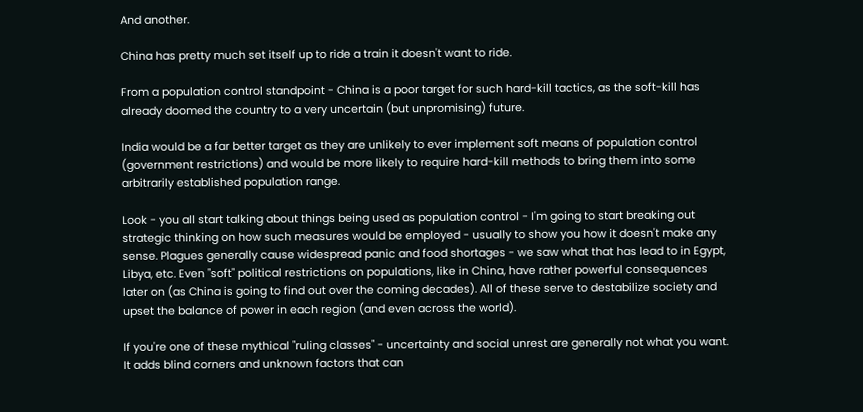And another.

China has pretty much set itself up to ride a train it doesn't want to ride.

From a population control standpoint - China is a poor target for such hard-kill tactics, as the soft-kill has already doomed the country to a very uncertain (but unpromising) future.

India would be a far better target as they are unlikely to ever implement soft means of population control (government restrictions) and would be more likely to require hard-kill methods to bring them into some arbitrarily established population range.

Look - you all start talking about things being used as population control - I'm going to start breaking out strategic thinking on how such measures would be employed - usually to show you how it doesn't make any sense. Plagues generally cause widespread panic and food shortages - we saw what that has lead to in Egypt, Libya, etc. Even "soft" political restrictions on populations, like in China, have rather powerful consequences later on (as China is going to find out over the coming decades). All of these serve to destabilize society and upset the balance of power in each region (and even across the world).

If you're one of these mythical "ruling classes" - uncertainty and social unrest are generally not what you want. It adds blind corners and unknown factors that can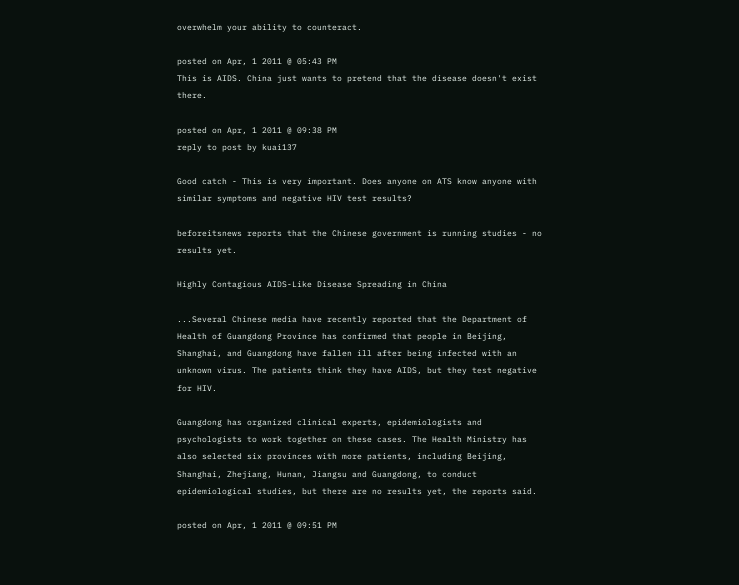overwhelm your ability to counteract.

posted on Apr, 1 2011 @ 05:43 PM
This is AIDS. China just wants to pretend that the disease doesn't exist there.

posted on Apr, 1 2011 @ 09:38 PM
reply to post by kuai137

Good catch - This is very important. Does anyone on ATS know anyone with similar symptoms and negative HIV test results?

beforeitsnews reports that the Chinese government is running studies - no results yet.

Highly Contagious AIDS-Like Disease Spreading in China

...Several Chinese media have recently reported that the Department of Health of Guangdong Province has confirmed that people in Beijing, Shanghai, and Guangdong have fallen ill after being infected with an unknown virus. The patients think they have AIDS, but they test negative for HIV.

Guangdong has organized clinical experts, epidemiologists and psychologists to work together on these cases. The Health Ministry has also selected six provinces with more patients, including Beijing, Shanghai, Zhejiang, Hunan, Jiangsu and Guangdong, to conduct epidemiological studies, but there are no results yet, the reports said.

posted on Apr, 1 2011 @ 09:51 PM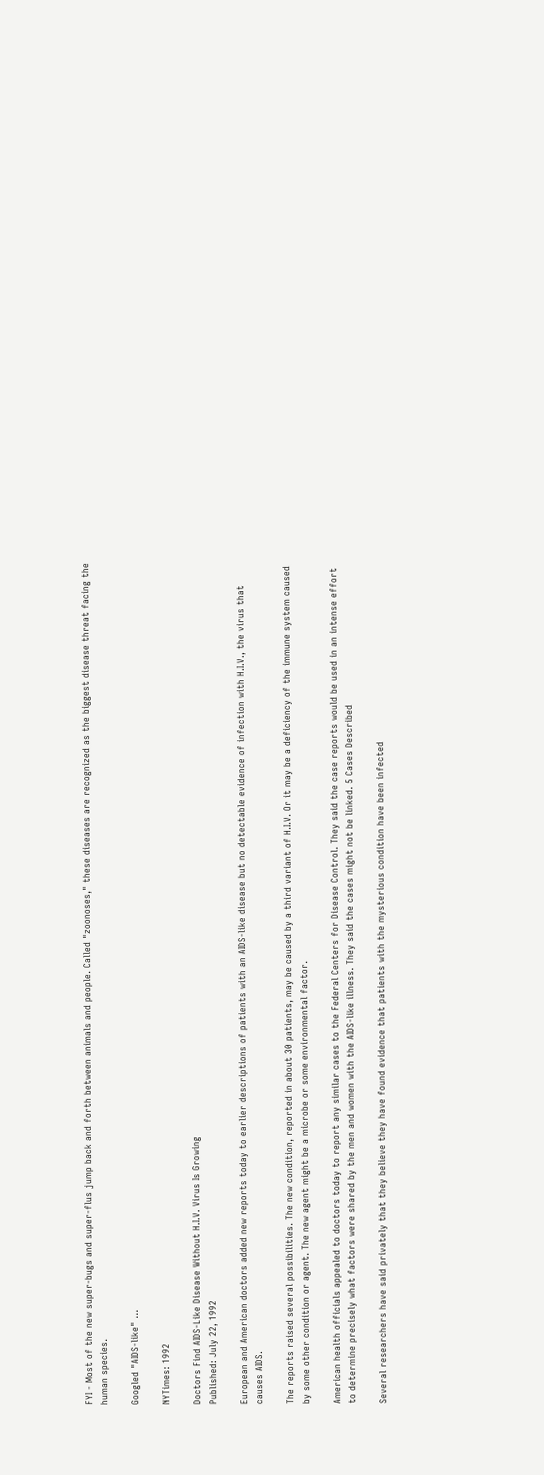FYI - Most of the new super-bugs and super-flus jump back and forth between animals and people. Called "zoonoses," these diseases are recognized as the biggest disease threat facing the human species.

Googled "AIDS-like" ...

NYTimes: 1992

Doctors Find AIDS-Like Disease Without H.I.V. Virus Is Growing
Published: July 22, 1992

European and American doctors added new reports today to earlier descriptions of patients with an AIDS-like disease but no detectable evidence of infection with H.I.V., the virus that causes AIDS.

The reports raised several possibilities. The new condition, reported in about 30 patients, may be caused by a third variant of H.I.V. Or it may be a deficiency of the immune system caused by some other condition or agent. The new agent might be a microbe or some environmental factor.

American health officials appealed to doctors today to report any similar cases to the Federal Centers for Disease Control. They said the case reports would be used in an intense effort to determine precisely what factors were shared by the men and women with the AIDS-like illness. They said the cases might not be linked. 5 Cases Described

Several researchers have said privately that they believe they have found evidence that patients with the mysterious condition have been infected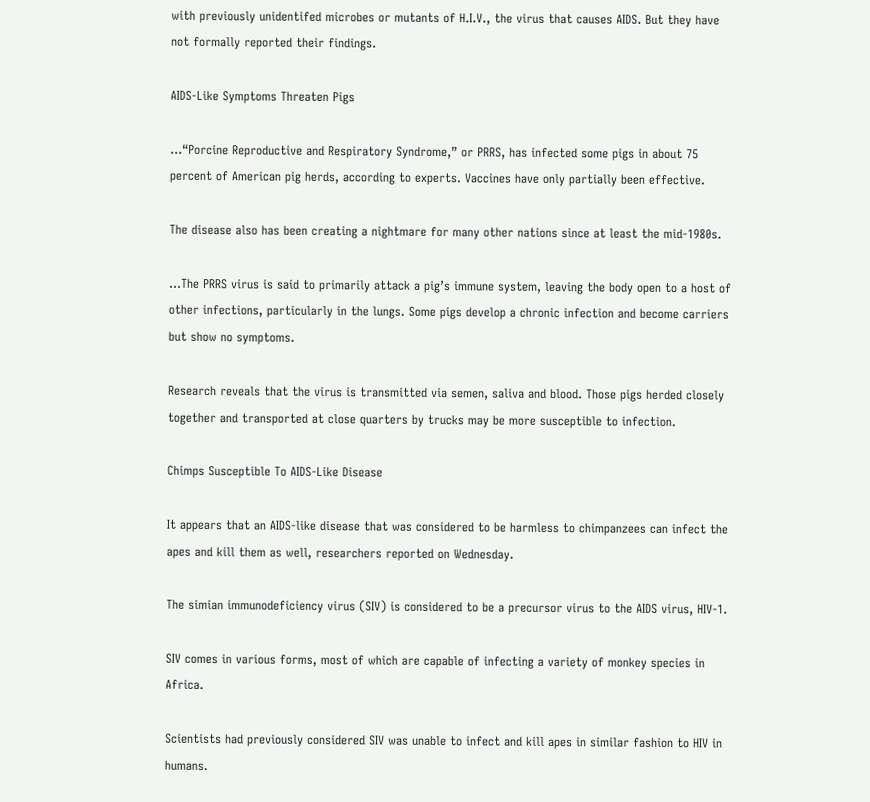with previously unidentifed microbes or mutants of H.I.V., the virus that causes AIDS. But they have not formally reported their findings.

AIDS-Like Symptoms Threaten Pigs

…“Porcine Reproductive and Respiratory Syndrome,” or PRRS, has infected some pigs in about 75 percent of American pig herds, according to experts. Vaccines have only partially been effective.

The disease also has been creating a nightmare for many other nations since at least the mid-1980s.

…The PRRS virus is said to primarily attack a pig’s immune system, leaving the body open to a host of other infections, particularly in the lungs. Some pigs develop a chronic infection and become carriers but show no symptoms.

Research reveals that the virus is transmitted via semen, saliva and blood. Those pigs herded closely together and transported at close quarters by trucks may be more susceptible to infection.

Chimps Susceptible To AIDS-Like Disease

It appears that an AIDS-like disease that was considered to be harmless to chimpanzees can infect the apes and kill them as well, researchers reported on Wednesday.

The simian immunodeficiency virus (SIV) is considered to be a precursor virus to the AIDS virus, HIV-1.

SIV comes in various forms, most of which are capable of infecting a variety of monkey species in Africa.

Scientists had previously considered SIV was unable to infect and kill apes in similar fashion to HIV in humans.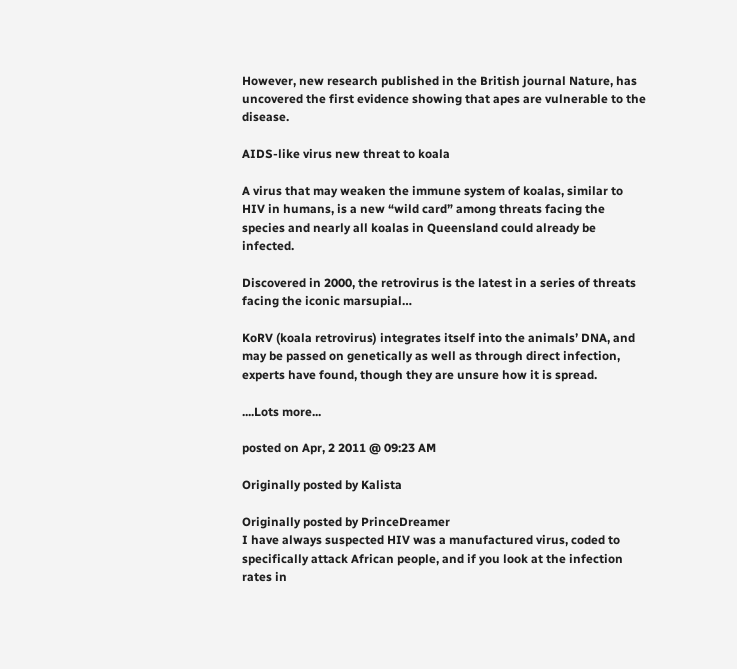However, new research published in the British journal Nature, has uncovered the first evidence showing that apes are vulnerable to the disease.

AIDS-like virus new threat to koala

A virus that may weaken the immune system of koalas, similar to HIV in humans, is a new “wild card” among threats facing the species and nearly all koalas in Queensland could already be infected.

Discovered in 2000, the retrovirus is the latest in a series of threats facing the iconic marsupial…

KoRV (koala retrovirus) integrates itself into the animals’ DNA, and may be passed on genetically as well as through direct infection, experts have found, though they are unsure how it is spread.

....Lots more...

posted on Apr, 2 2011 @ 09:23 AM

Originally posted by Kalista

Originally posted by PrinceDreamer
I have always suspected HIV was a manufactured virus, coded to specifically attack African people, and if you look at the infection rates in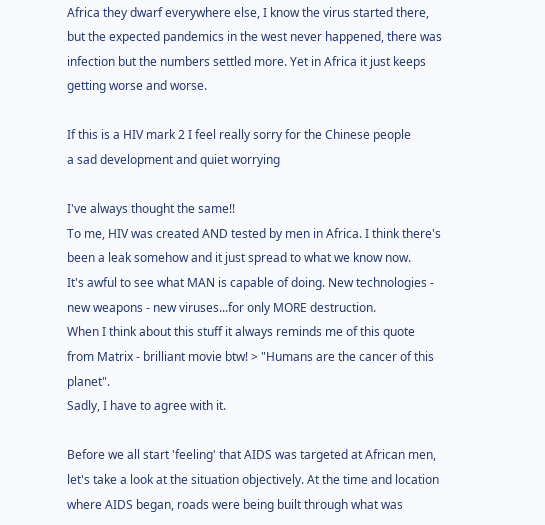Africa they dwarf everywhere else, I know the virus started there, but the expected pandemics in the west never happened, there was infection but the numbers settled more. Yet in Africa it just keeps getting worse and worse.

If this is a HIV mark 2 I feel really sorry for the Chinese people
a sad development and quiet worrying

I've always thought the same!!
To me, HIV was created AND tested by men in Africa. I think there's been a leak somehow and it just spread to what we know now.
It's awful to see what MAN is capable of doing. New technologies - new weapons - new viruses...for only MORE destruction.
When I think about this stuff it always reminds me of this quote from Matrix - brilliant movie btw! > "Humans are the cancer of this planet".
Sadly, I have to agree with it.

Before we all start 'feeling' that AIDS was targeted at African men, let's take a look at the situation objectively. At the time and location where AIDS began, roads were being built through what was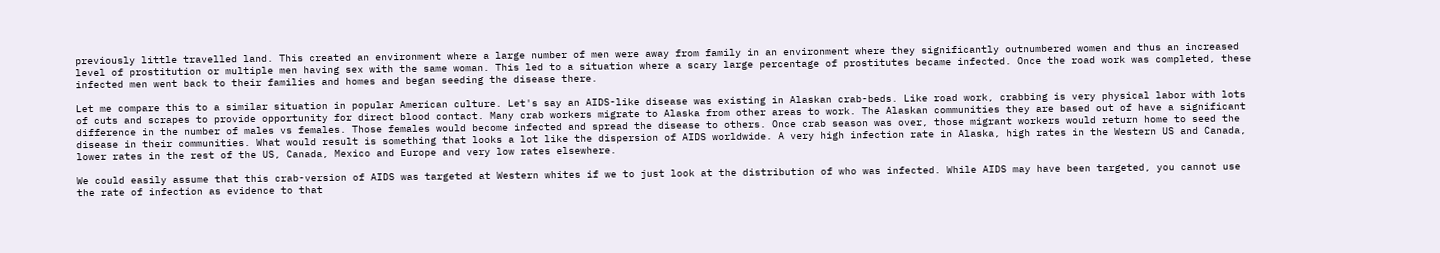previously little travelled land. This created an environment where a large number of men were away from family in an environment where they significantly outnumbered women and thus an increased level of prostitution or multiple men having sex with the same woman. This led to a situation where a scary large percentage of prostitutes became infected. Once the road work was completed, these infected men went back to their families and homes and began seeding the disease there.

Let me compare this to a similar situation in popular American culture. Let's say an AIDS-like disease was existing in Alaskan crab-beds. Like road work, crabbing is very physical labor with lots of cuts and scrapes to provide opportunity for direct blood contact. Many crab workers migrate to Alaska from other areas to work. The Alaskan communities they are based out of have a significant difference in the number of males vs females. Those females would become infected and spread the disease to others. Once crab season was over, those migrant workers would return home to seed the disease in their communities. What would result is something that looks a lot like the dispersion of AIDS worldwide. A very high infection rate in Alaska, high rates in the Western US and Canada, lower rates in the rest of the US, Canada, Mexico and Europe and very low rates elsewhere.

We could easily assume that this crab-version of AIDS was targeted at Western whites if we to just look at the distribution of who was infected. While AIDS may have been targeted, you cannot use the rate of infection as evidence to that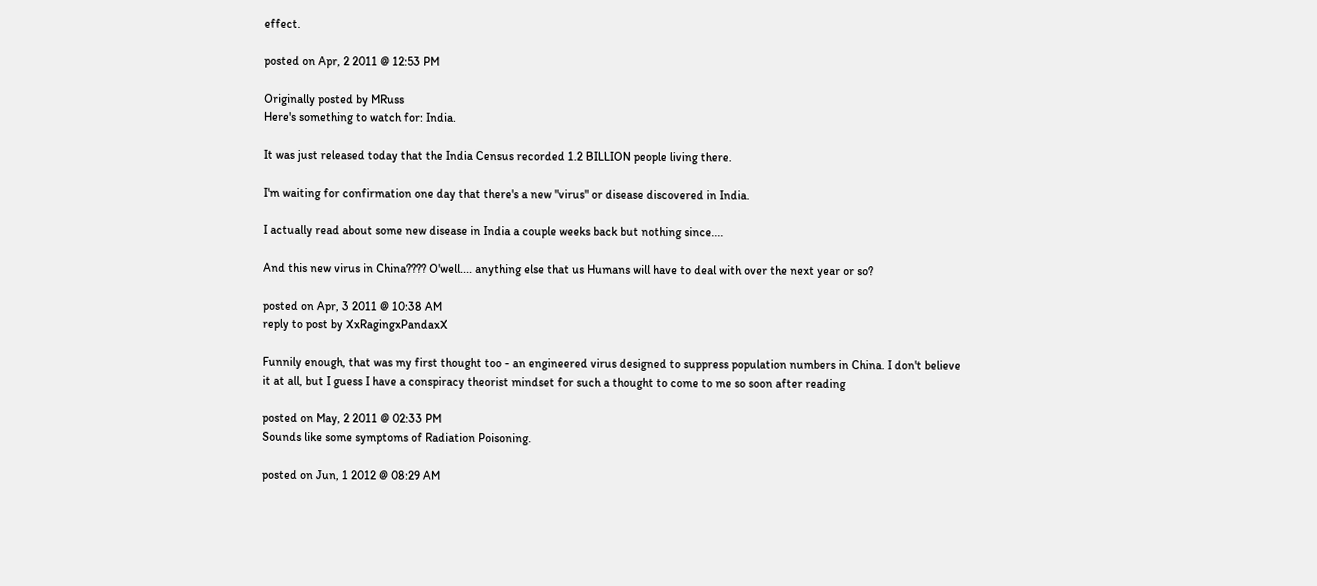effect.

posted on Apr, 2 2011 @ 12:53 PM

Originally posted by MRuss
Here's something to watch for: India.

It was just released today that the India Census recorded 1.2 BILLION people living there.

I'm waiting for confirmation one day that there's a new "virus" or disease discovered in India.

I actually read about some new disease in India a couple weeks back but nothing since....

And this new virus in China???? O'well.... anything else that us Humans will have to deal with over the next year or so?

posted on Apr, 3 2011 @ 10:38 AM
reply to post by XxRagingxPandaxX

Funnily enough, that was my first thought too - an engineered virus designed to suppress population numbers in China. I don't believe it at all, but I guess I have a conspiracy theorist mindset for such a thought to come to me so soon after reading

posted on May, 2 2011 @ 02:33 PM
Sounds like some symptoms of Radiation Poisoning.

posted on Jun, 1 2012 @ 08:29 AM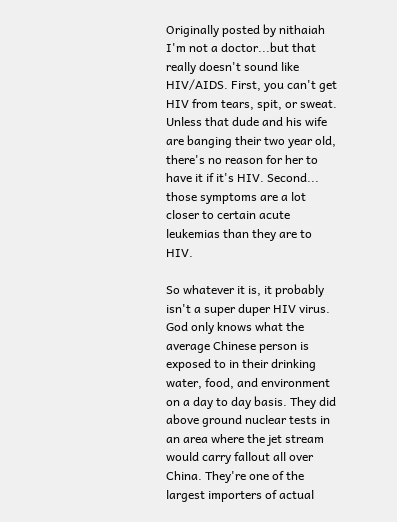Originally posted by nithaiah
I'm not a doctor...but that really doesn't sound like HIV/AIDS. First, you can't get HIV from tears, spit, or sweat. Unless that dude and his wife are banging their two year old, there's no reason for her to have it if it's HIV. Second... those symptoms are a lot closer to certain acute leukemias than they are to HIV.

So whatever it is, it probably isn't a super duper HIV virus. God only knows what the average Chinese person is exposed to in their drinking water, food, and environment on a day to day basis. They did above ground nuclear tests in an area where the jet stream would carry fallout all over China. They're one of the largest importers of actual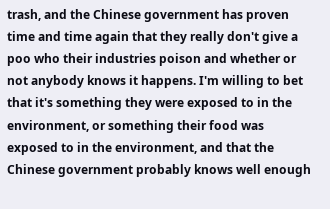trash, and the Chinese government has proven time and time again that they really don't give a poo who their industries poison and whether or not anybody knows it happens. I'm willing to bet that it's something they were exposed to in the environment, or something their food was exposed to in the environment, and that the Chinese government probably knows well enough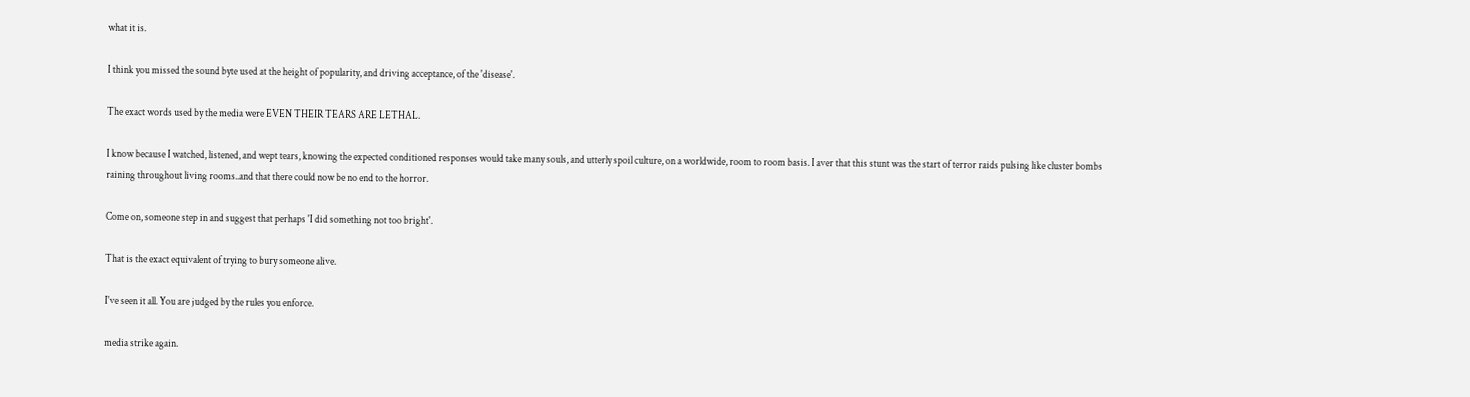what it is.

I think you missed the sound byte used at the height of popularity, and driving acceptance, of the 'disease'.

The exact words used by the media were EVEN THEIR TEARS ARE LETHAL.

I know because I watched, listened, and wept tears, knowing the expected conditioned responses would take many souls, and utterly spoil culture, on a worldwide, room to room basis. I aver that this stunt was the start of terror raids pulsing like cluster bombs raining throughout living rooms..and that there could now be no end to the horror.

Come on, someone step in and suggest that perhaps 'I did something not too bright'.

That is the exact equivalent of trying to bury someone alive.

I've seen it all. You are judged by the rules you enforce.

media strike again.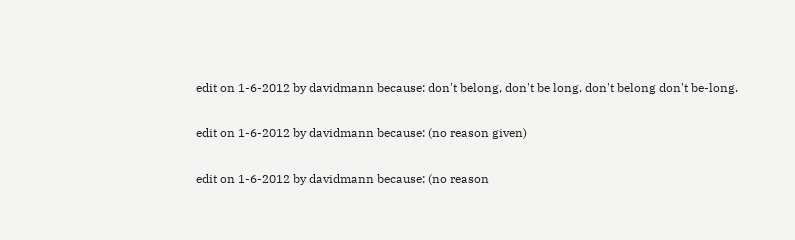edit on 1-6-2012 by davidmann because: don't belong, don't be long. don't belong don't be-long.

edit on 1-6-2012 by davidmann because: (no reason given)

edit on 1-6-2012 by davidmann because: (no reason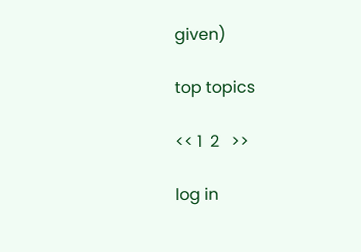given)

top topics

<< 1  2   >>

log in